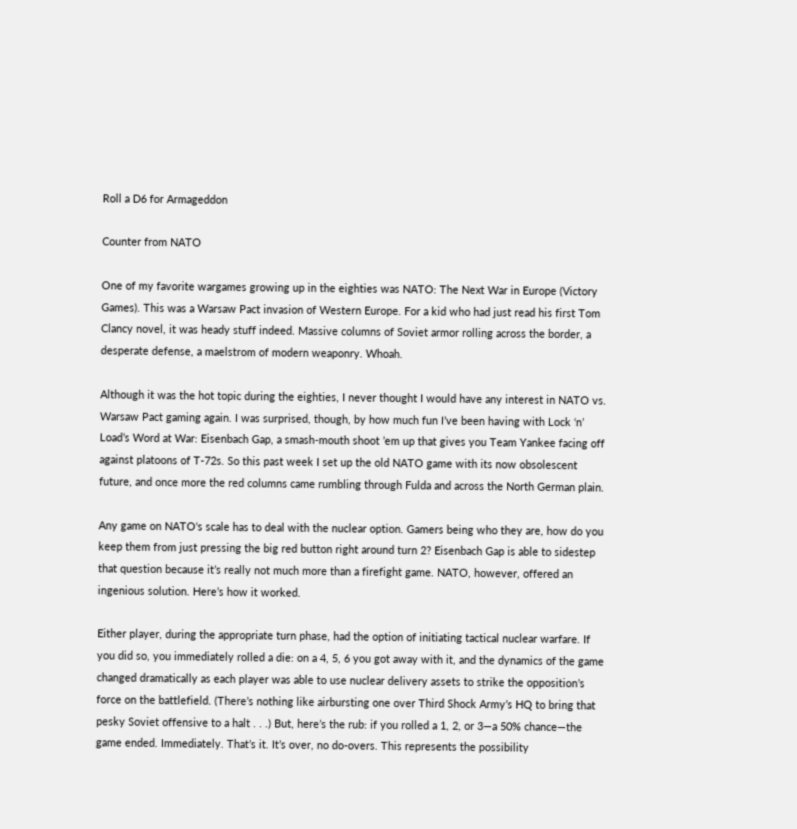Roll a D6 for Armageddon

Counter from NATO

One of my favorite wargames growing up in the eighties was NATO: The Next War in Europe (Victory Games). This was a Warsaw Pact invasion of Western Europe. For a kid who had just read his first Tom Clancy novel, it was heady stuff indeed. Massive columns of Soviet armor rolling across the border, a desperate defense, a maelstrom of modern weaponry. Whoah.

Although it was the hot topic during the eighties, I never thought I would have any interest in NATO vs. Warsaw Pact gaming again. I was surprised, though, by how much fun I’ve been having with Lock ‘n’ Load’s Word at War: Eisenbach Gap, a smash-mouth shoot ’em up that gives you Team Yankee facing off against platoons of T-72s. So this past week I set up the old NATO game with its now obsolescent future, and once more the red columns came rumbling through Fulda and across the North German plain.

Any game on NATO‘s scale has to deal with the nuclear option. Gamers being who they are, how do you keep them from just pressing the big red button right around turn 2? Eisenbach Gap is able to sidestep that question because it’s really not much more than a firefight game. NATO, however, offered an ingenious solution. Here’s how it worked.

Either player, during the appropriate turn phase, had the option of initiating tactical nuclear warfare. If you did so, you immediately rolled a die: on a 4, 5, 6 you got away with it, and the dynamics of the game changed dramatically as each player was able to use nuclear delivery assets to strike the opposition’s force on the battlefield. (There’s nothing like airbursting one over Third Shock Army’s HQ to bring that pesky Soviet offensive to a halt . . .) But, here’s the rub: if you rolled a 1, 2, or 3—a 50% chance—the game ended. Immediately. That’s it. It’s over, no do-overs. This represents the possibility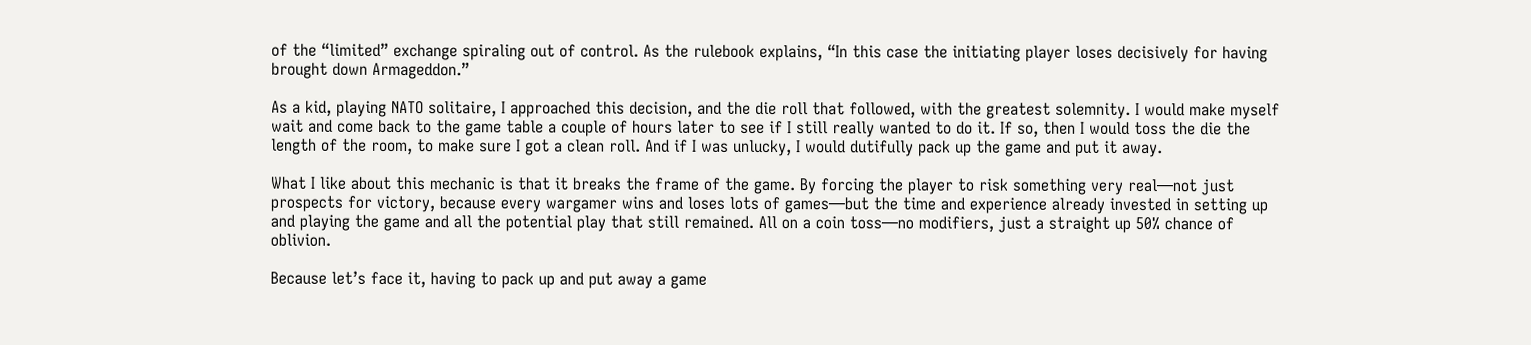of the “limited” exchange spiraling out of control. As the rulebook explains, “In this case the initiating player loses decisively for having brought down Armageddon.”

As a kid, playing NATO solitaire, I approached this decision, and the die roll that followed, with the greatest solemnity. I would make myself wait and come back to the game table a couple of hours later to see if I still really wanted to do it. If so, then I would toss the die the length of the room, to make sure I got a clean roll. And if I was unlucky, I would dutifully pack up the game and put it away.

What I like about this mechanic is that it breaks the frame of the game. By forcing the player to risk something very real—not just prospects for victory, because every wargamer wins and loses lots of games—but the time and experience already invested in setting up and playing the game and all the potential play that still remained. All on a coin toss—no modifiers, just a straight up 50% chance of oblivion.

Because let’s face it, having to pack up and put away a game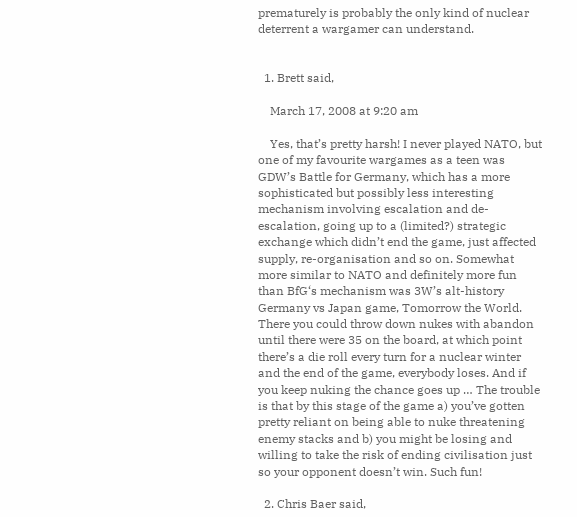prematurely is probably the only kind of nuclear deterrent a wargamer can understand.


  1. Brett said,

    March 17, 2008 at 9:20 am

    Yes, that’s pretty harsh! I never played NATO, but one of my favourite wargames as a teen was GDW’s Battle for Germany, which has a more sophisticated but possibly less interesting mechanism involving escalation and de-escalation, going up to a (limited?) strategic exchange which didn’t end the game, just affected supply, re-organisation and so on. Somewhat more similar to NATO and definitely more fun than BfG‘s mechanism was 3W’s alt-history Germany vs Japan game, Tomorrow the World. There you could throw down nukes with abandon until there were 35 on the board, at which point there’s a die roll every turn for a nuclear winter and the end of the game, everybody loses. And if you keep nuking the chance goes up … The trouble is that by this stage of the game a) you’ve gotten pretty reliant on being able to nuke threatening enemy stacks and b) you might be losing and willing to take the risk of ending civilisation just so your opponent doesn’t win. Such fun!

  2. Chris Baer said,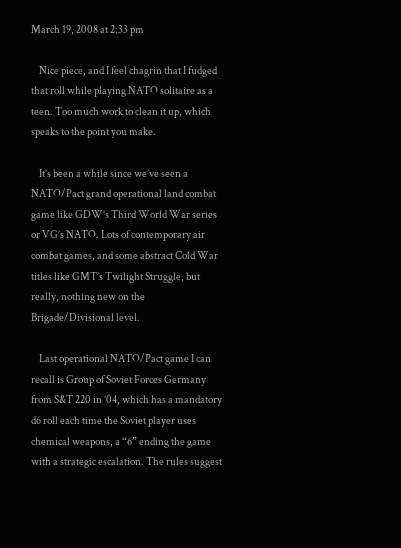March 19, 2008 at 2:33 pm

    Nice piece, and I feel chagrin that I fudged that roll while playing NATO solitaire as a teen. Too much work to clean it up, which speaks to the point you make.

    It’s been a while since we’ve seen a NATO/Pact grand operational land combat game like GDW’s Third World War series or VG’s NATO. Lots of contemporary air combat games, and some abstract Cold War titles like GMT’s Twilight Struggle, but really, nothing new on the Brigade/Divisional level.

    Last operational NATO/Pact game I can recall is Group of Soviet Forces Germany from S&T 220 in ’04, which has a mandatory d6 roll each time the Soviet player uses chemical weapons, a “6” ending the game with a strategic escalation. The rules suggest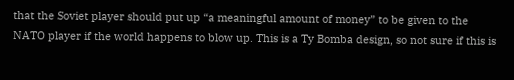that the Soviet player should put up “a meaningful amount of money” to be given to the NATO player if the world happens to blow up. This is a Ty Bomba design, so not sure if this is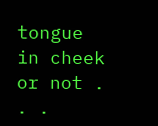tongue in cheek or not . . .